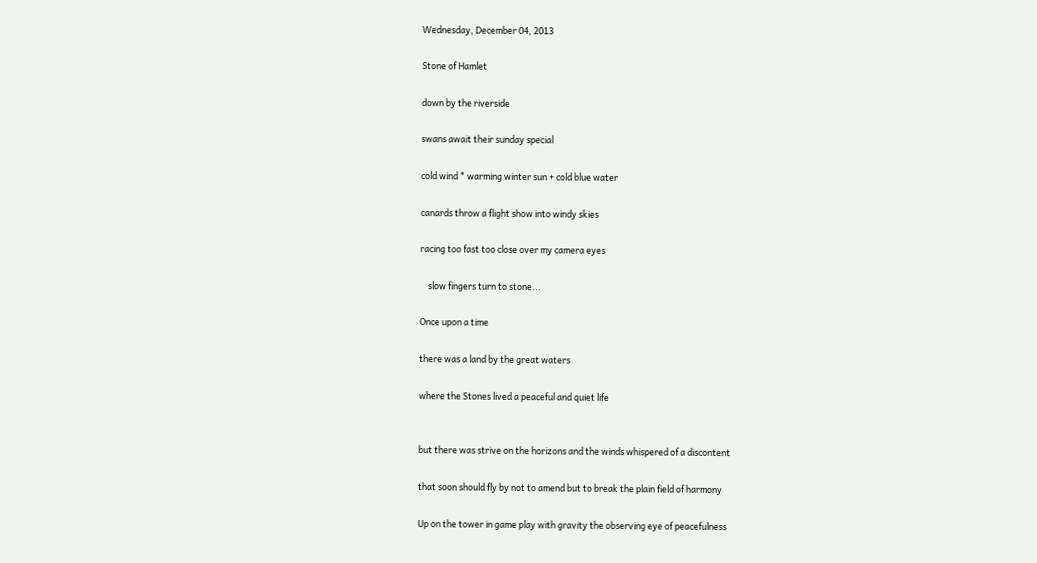Wednesday, December 04, 2013

Stone of Hamlet

down by the riverside

swans await their sunday special

cold wind * warming winter sun + cold blue water

canards throw a flight show into windy skies

racing too fast too close over my camera eyes

    slow fingers turn to stone...

Once upon a time

there was a land by the great waters

where the Stones lived a peaceful and quiet life


but there was strive on the horizons and the winds whispered of a discontent

that soon should fly by not to amend but to break the plain field of harmony

Up on the tower in game play with gravity the observing eye of peacefulness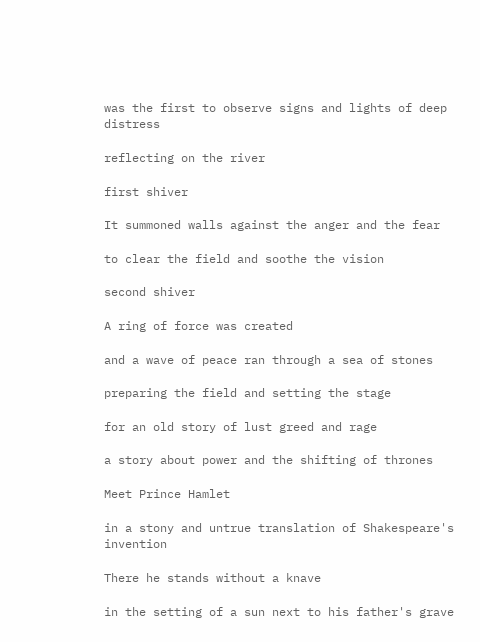was the first to observe signs and lights of deep distress

reflecting on the river

first shiver

It summoned walls against the anger and the fear

to clear the field and soothe the vision

second shiver

A ring of force was created

and a wave of peace ran through a sea of stones

preparing the field and setting the stage

for an old story of lust greed and rage

a story about power and the shifting of thrones

Meet Prince Hamlet

in a stony and untrue translation of Shakespeare's invention

There he stands without a knave

in the setting of a sun next to his father's grave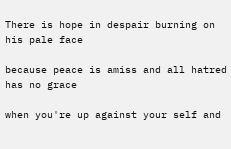There is hope in despair burning on his pale face

because peace is amiss and all hatred has no grace

when you're up against your self and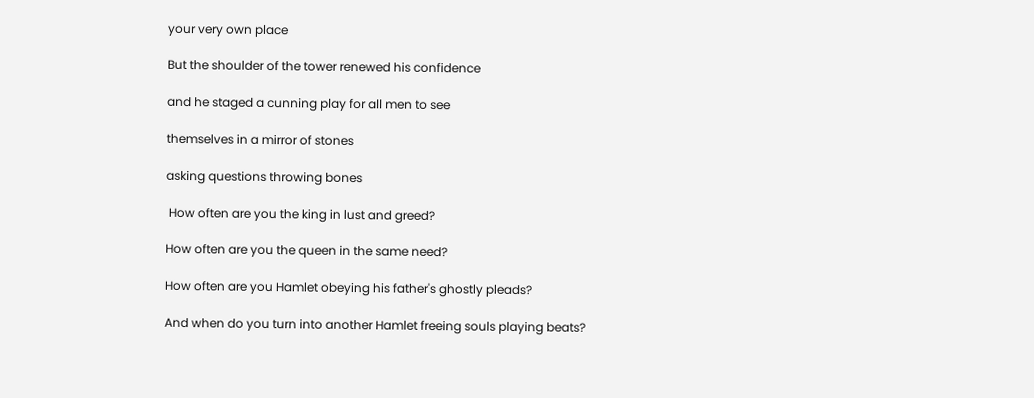your very own place

But the shoulder of the tower renewed his confidence

and he staged a cunning play for all men to see

themselves in a mirror of stones

asking questions throwing bones

 How often are you the king in lust and greed?

How often are you the queen in the same need?

How often are you Hamlet obeying his father's ghostly pleads?

And when do you turn into another Hamlet freeing souls playing beats?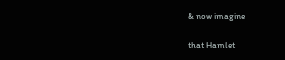& now imagine

that Hamlet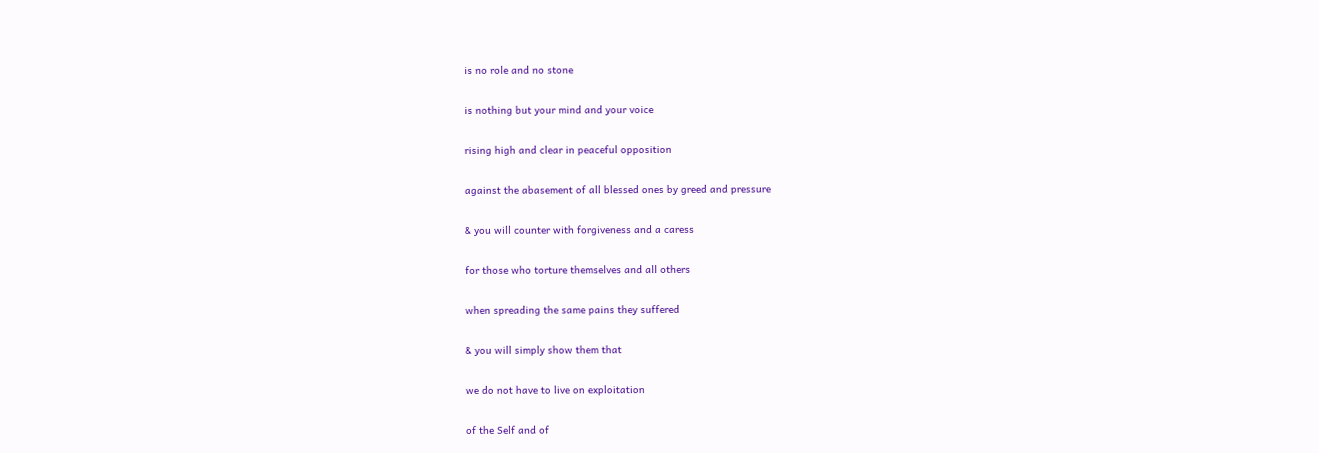is no role and no stone

is nothing but your mind and your voice

rising high and clear in peaceful opposition

against the abasement of all blessed ones by greed and pressure

& you will counter with forgiveness and a caress

for those who torture themselves and all others

when spreading the same pains they suffered

& you will simply show them that

we do not have to live on exploitation

of the Self and of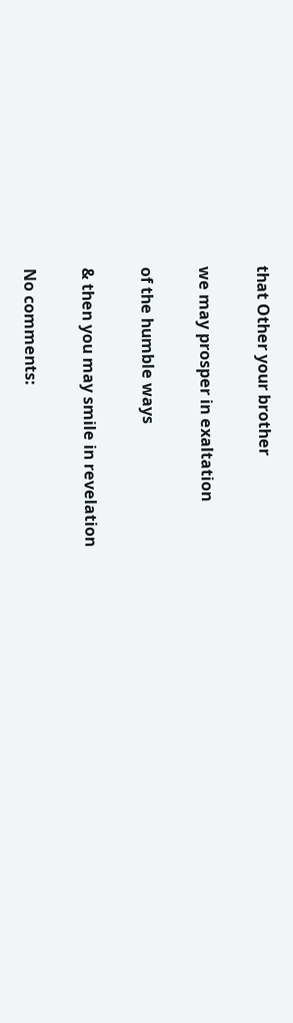that Other your brother

we may prosper in exaltation

of the humble ways

& then you may smile in revelation

No comments: